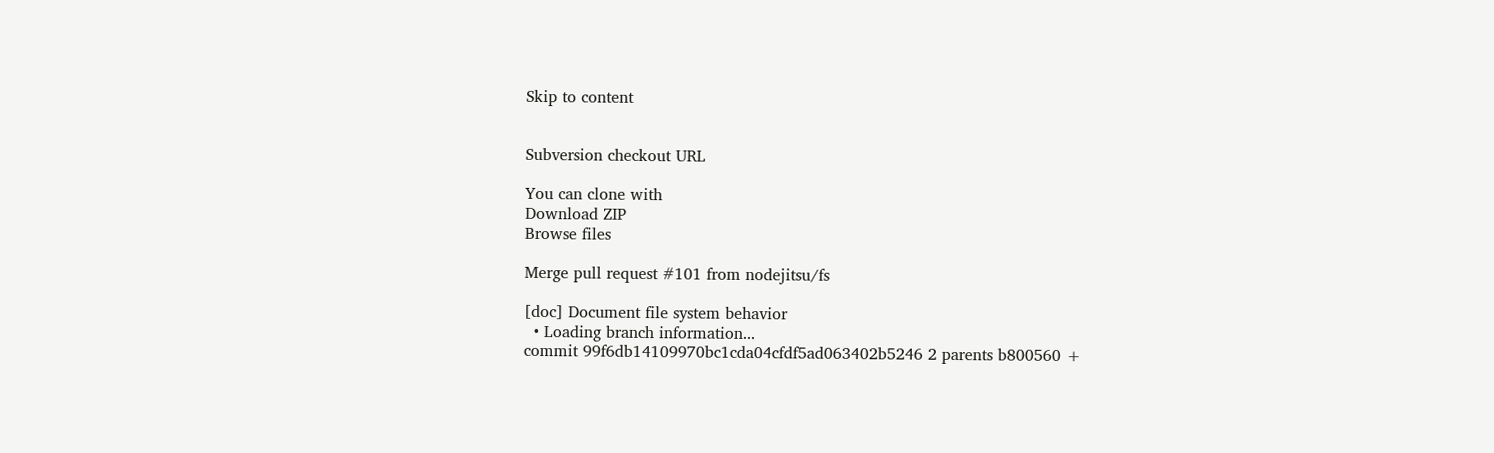Skip to content


Subversion checkout URL

You can clone with
Download ZIP
Browse files

Merge pull request #101 from nodejitsu/fs

[doc] Document file system behavior
  • Loading branch information...
commit 99f6db14109970bc1cda04cfdf5ad063402b5246 2 parents b800560 +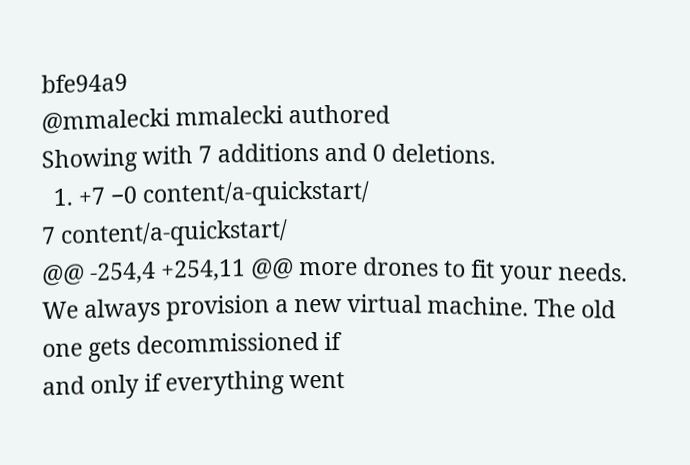bfe94a9
@mmalecki mmalecki authored
Showing with 7 additions and 0 deletions.
  1. +7 −0 content/a-quickstart/
7 content/a-quickstart/
@@ -254,4 +254,11 @@ more drones to fit your needs.
We always provision a new virtual machine. The old one gets decommissioned if
and only if everything went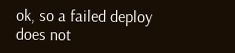ok, so a failed deploy does not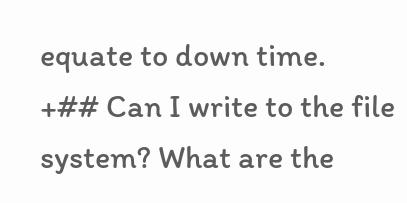equate to down time.
+## Can I write to the file system? What are the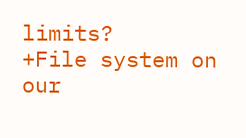limits?
+File system on our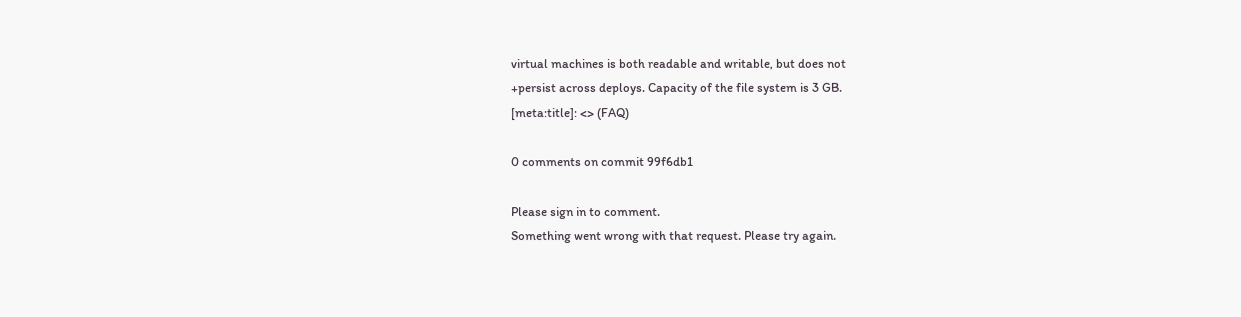virtual machines is both readable and writable, but does not
+persist across deploys. Capacity of the file system is 3 GB.
[meta:title]: <> (FAQ)

0 comments on commit 99f6db1

Please sign in to comment.
Something went wrong with that request. Please try again.